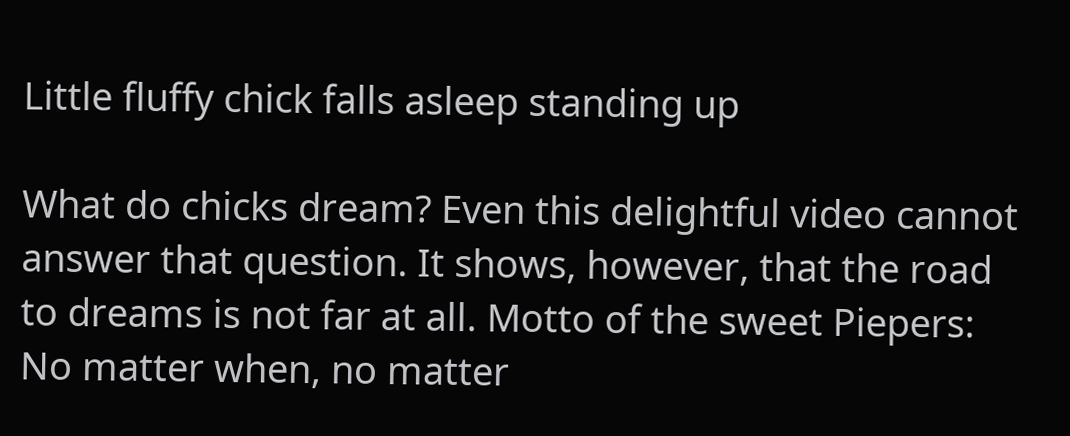Little fluffy chick falls asleep standing up

What do chicks dream? Even this delightful video cannot answer that question. It shows, however, that the road to dreams is not far at all. Motto of the sweet Piepers: No matter when, no matter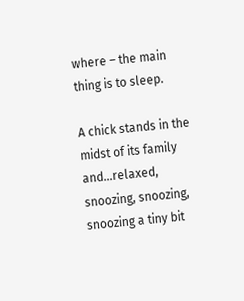where – the main thing is to sleep.

A chick stands in the midst of its family and…relaxed, snoozing, snoozing, snoozing a tiny bit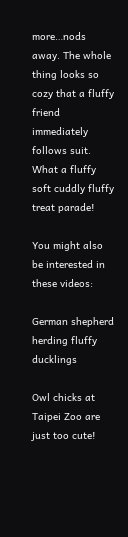more…nods away. The whole thing looks so cozy that a fluffy friend immediately follows suit. What a fluffy soft cuddly fluffy treat parade!

You might also be interested in these videos:

German shepherd herding fluffy ducklings

Owl chicks at Taipei Zoo are just too cute!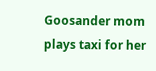Goosander mom plays taxi for her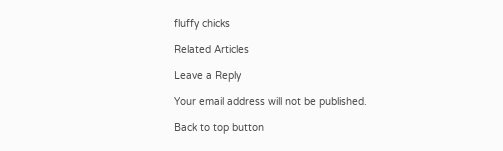fluffy chicks

Related Articles

Leave a Reply

Your email address will not be published.

Back to top button